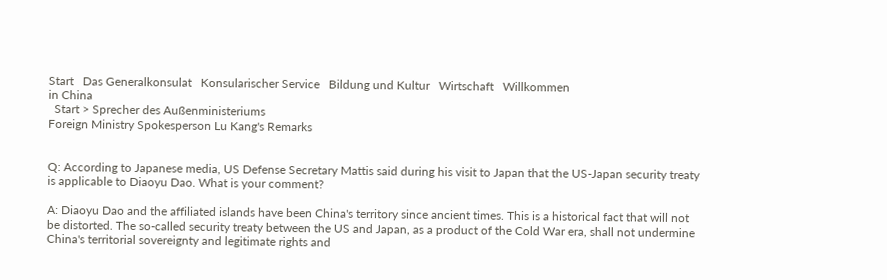Start   Das Generalkonsulat   Konsularischer Service   Bildung und Kultur   Wirtschaft   Willkommen
in China
  Start > Sprecher des Außenministeriums
Foreign Ministry Spokesperson Lu Kang's Remarks


Q: According to Japanese media, US Defense Secretary Mattis said during his visit to Japan that the US-Japan security treaty is applicable to Diaoyu Dao. What is your comment?

A: Diaoyu Dao and the affiliated islands have been China's territory since ancient times. This is a historical fact that will not be distorted. The so-called security treaty between the US and Japan, as a product of the Cold War era, shall not undermine China's territorial sovereignty and legitimate rights and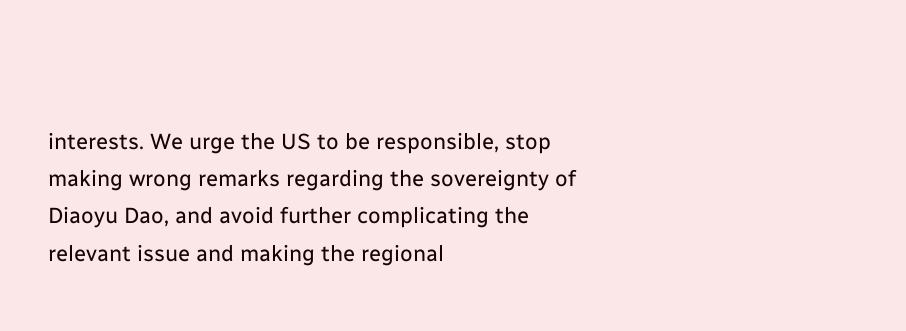interests. We urge the US to be responsible, stop making wrong remarks regarding the sovereignty of Diaoyu Dao, and avoid further complicating the relevant issue and making the regional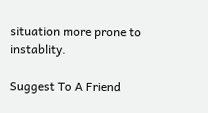situation more prone to instablity.

Suggest To A Friend